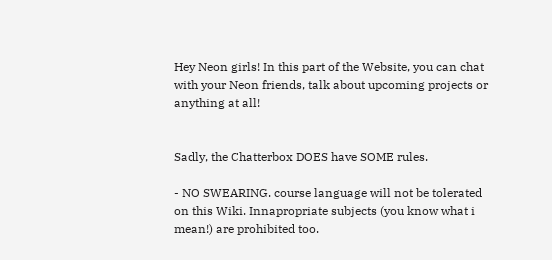Hey Neon girls! In this part of the Website, you can chat with your Neon friends, talk about upcoming projects or anything at all!


Sadly, the Chatterbox DOES have SOME rules.

- NO SWEARING. course language will not be tolerated on this Wiki. Innapropriate subjects (you know what i mean!) are prohibited too.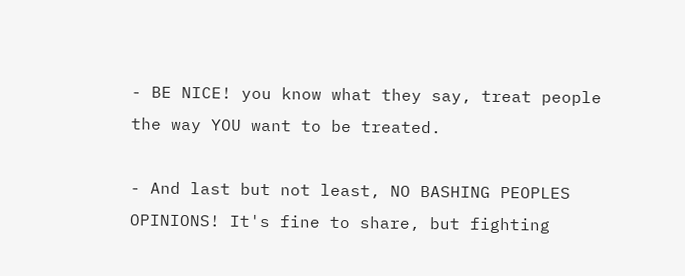- BE NICE! you know what they say, treat people the way YOU want to be treated.

- And last but not least, NO BASHING PEOPLES OPINIONS! It's fine to share, but fighting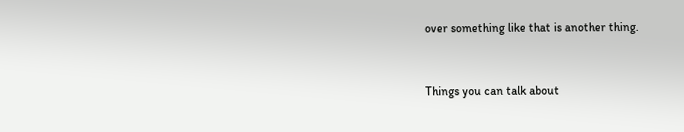over something like that is another thing.


Things you can talk about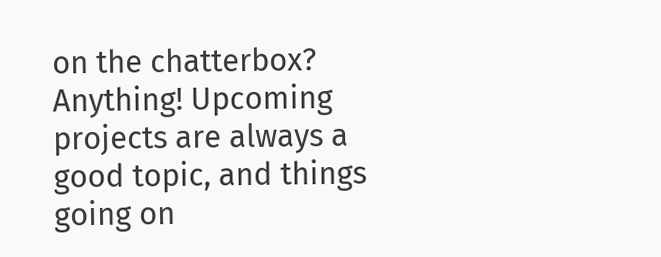on the chatterbox? Anything! Upcoming projects are always a good topic, and things going on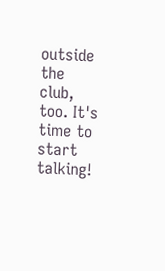outside the club, too. It's time to start talking!